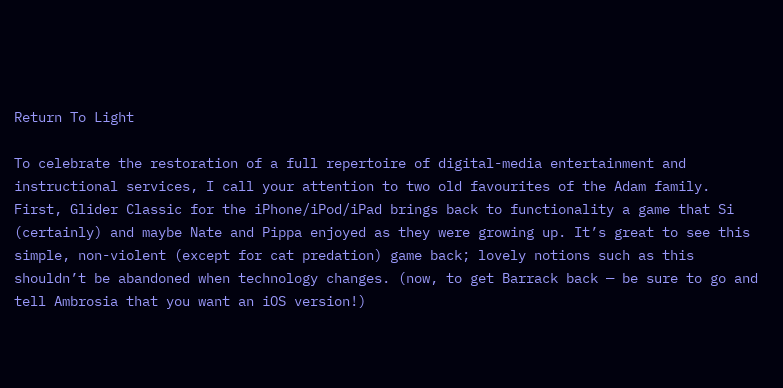Return To Light

To celebrate the restoration of a full repertoire of digital-media entertainment and instructional services, I call your attention to two old favourites of the Adam family.
First, Glider Classic for the iPhone/iPod/iPad brings back to functionality a game that Si (certainly) and maybe Nate and Pippa enjoyed as they were growing up. It’s great to see this simple, non-violent (except for cat predation) game back; lovely notions such as this shouldn’t be abandoned when technology changes. (now, to get Barrack back — be sure to go and tell Ambrosia that you want an iOS version!)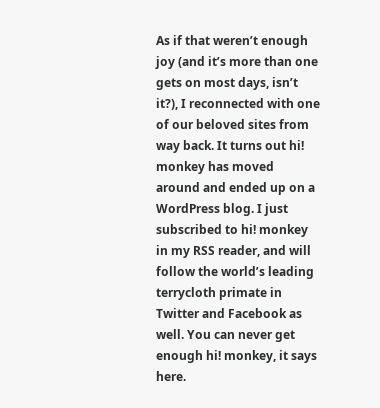As if that weren’t enough joy (and it’s more than one gets on most days, isn’t it?), I reconnected with one of our beloved sites from way back. It turns out hi! monkey has moved around and ended up on a WordPress blog. I just subscribed to hi! monkey in my RSS reader, and will follow the world’s leading terrycloth primate in Twitter and Facebook as well. You can never get enough hi! monkey, it says here.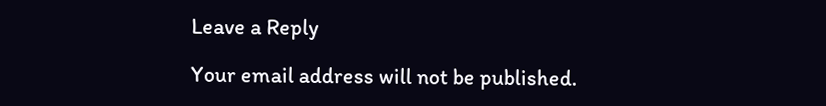Leave a Reply

Your email address will not be published.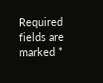Required fields are marked *